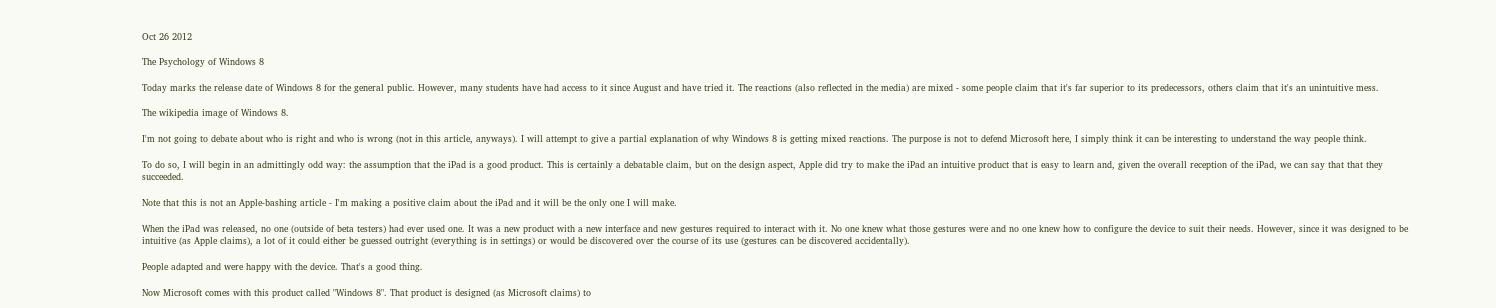Oct 26 2012

The Psychology of Windows 8

Today marks the release date of Windows 8 for the general public. However, many students have had access to it since August and have tried it. The reactions (also reflected in the media) are mixed - some people claim that it's far superior to its predecessors, others claim that it's an unintuitive mess.

The wikipedia image of Windows 8.

I'm not going to debate about who is right and who is wrong (not in this article, anyways). I will attempt to give a partial explanation of why Windows 8 is getting mixed reactions. The purpose is not to defend Microsoft here, I simply think it can be interesting to understand the way people think.

To do so, I will begin in an admittingly odd way: the assumption that the iPad is a good product. This is certainly a debatable claim, but on the design aspect, Apple did try to make the iPad an intuitive product that is easy to learn and, given the overall reception of the iPad, we can say that that they succeeded.

Note that this is not an Apple-bashing article - I'm making a positive claim about the iPad and it will be the only one I will make.

When the iPad was released, no one (outside of beta testers) had ever used one. It was a new product with a new interface and new gestures required to interact with it. No one knew what those gestures were and no one knew how to configure the device to suit their needs. However, since it was designed to be intuitive (as Apple claims), a lot of it could either be guessed outright (everything is in settings) or would be discovered over the course of its use (gestures can be discovered accidentally).

People adapted and were happy with the device. That's a good thing.

Now Microsoft comes with this product called "Windows 8". That product is designed (as Microsoft claims) to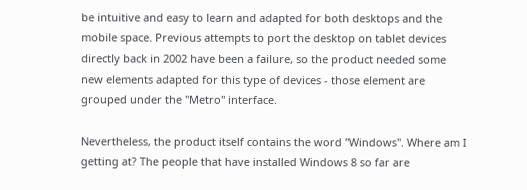be intuitive and easy to learn and adapted for both desktops and the mobile space. Previous attempts to port the desktop on tablet devices directly back in 2002 have been a failure, so the product needed some new elements adapted for this type of devices - those element are grouped under the "Metro" interface.

Nevertheless, the product itself contains the word "Windows". Where am I getting at? The people that have installed Windows 8 so far are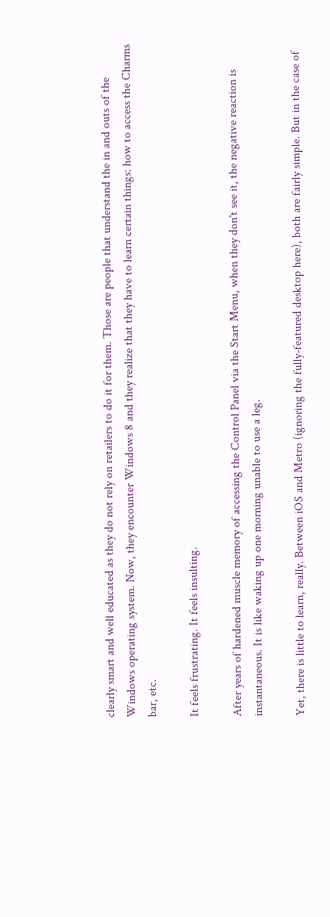clearly smart and well educated as they do not rely on retailers to do it for them. Those are people that understand the in and outs of the Windows operating system. Now, they encounter Windows 8 and they realize that they have to learn certain things: how to access the Charms bar, etc.

It feels frustrating. It feels insulting.

After years of hardened muscle memory of accessing the Control Panel via the Start Menu, when they don't see it, the negative reaction is instantaneous. It is like waking up one morning unable to use a leg.

Yet, there is little to learn, really. Between iOS and Metro (ignoring the fully-featured desktop here), both are fairly simple. But in the case of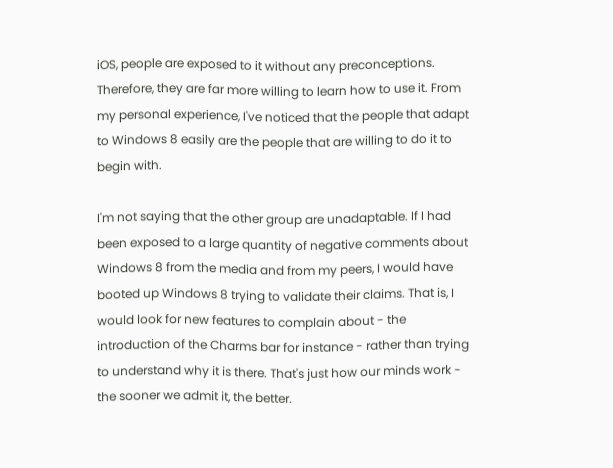iOS, people are exposed to it without any preconceptions. Therefore, they are far more willing to learn how to use it. From my personal experience, I've noticed that the people that adapt to Windows 8 easily are the people that are willing to do it to begin with.

I'm not saying that the other group are unadaptable. If I had been exposed to a large quantity of negative comments about Windows 8 from the media and from my peers, I would have booted up Windows 8 trying to validate their claims. That is, I would look for new features to complain about - the introduction of the Charms bar for instance - rather than trying to understand why it is there. That's just how our minds work - the sooner we admit it, the better.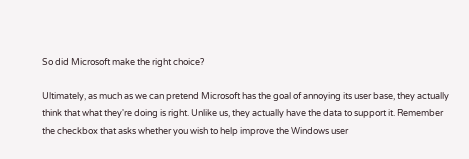So did Microsoft make the right choice?

Ultimately, as much as we can pretend Microsoft has the goal of annoying its user base, they actually think that what they're doing is right. Unlike us, they actually have the data to support it. Remember the checkbox that asks whether you wish to help improve the Windows user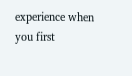experience when you first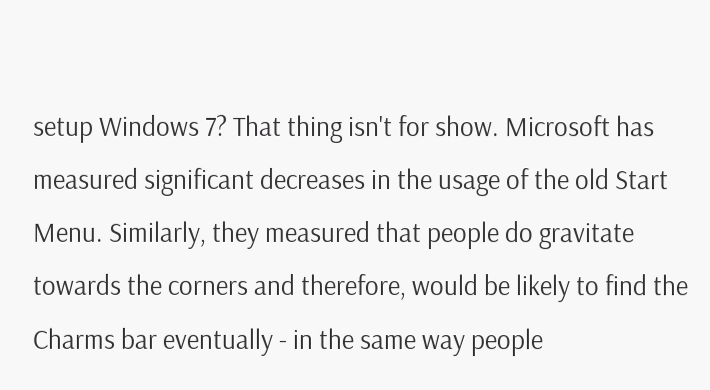setup Windows 7? That thing isn't for show. Microsoft has measured significant decreases in the usage of the old Start Menu. Similarly, they measured that people do gravitate towards the corners and therefore, would be likely to find the Charms bar eventually - in the same way people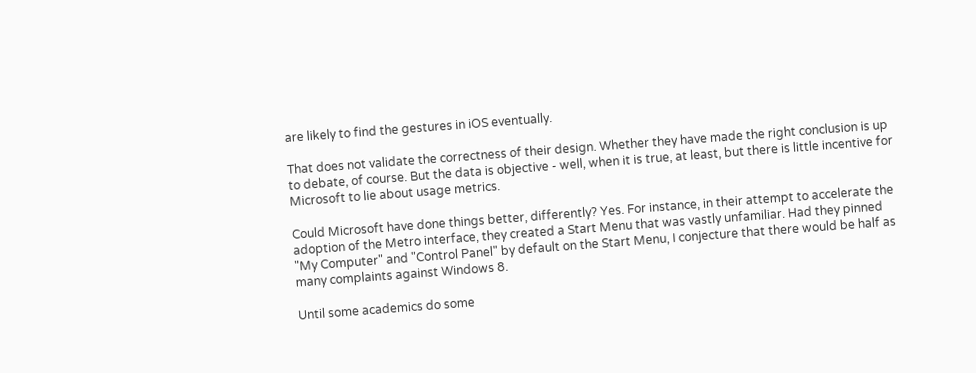are likely to find the gestures in iOS eventually.

That does not validate the correctness of their design. Whether they have made the right conclusion is up to debate, of course. But the data is objective - well, when it is true, at least, but there is little incentive for Microsoft to lie about usage metrics.

Could Microsoft have done things better, differently? Yes. For instance, in their attempt to accelerate the adoption of the Metro interface, they created a Start Menu that was vastly unfamiliar. Had they pinned "My Computer" and "Control Panel" by default on the Start Menu, I conjecture that there would be half as many complaints against Windows 8.

Until some academics do some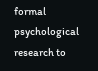formal psychological research to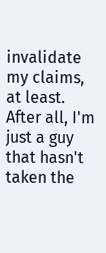invalidate my claims, at least. After all, I'm just a guy that hasn't taken the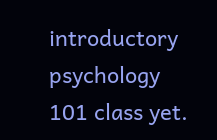introductory psychology 101 class yet.